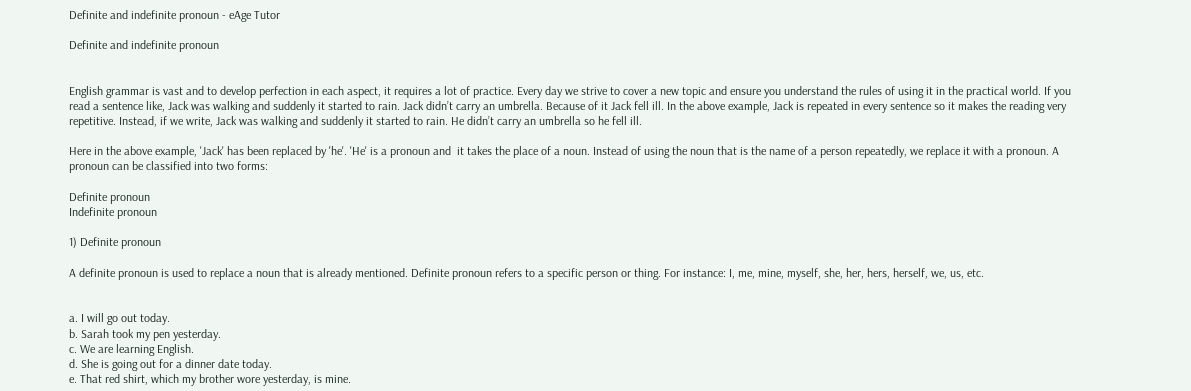Definite and indefinite pronoun - eAge Tutor

Definite and indefinite pronoun


English grammar is vast and to develop perfection in each aspect, it requires a lot of practice. Every day we strive to cover a new topic and ensure you understand the rules of using it in the practical world. If you read a sentence like, Jack was walking and suddenly it started to rain. Jack didn’t carry an umbrella. Because of it Jack fell ill. In the above example, Jack is repeated in every sentence so it makes the reading very repetitive. Instead, if we write, Jack was walking and suddenly it started to rain. He didn’t carry an umbrella so he fell ill.

Here in the above example, 'Jack' has been replaced by 'he'. 'He' is a pronoun and  it takes the place of a noun. Instead of using the noun that is the name of a person repeatedly, we replace it with a pronoun. A pronoun can be classified into two forms:

Definite pronoun
Indefinite pronoun

1) Definite pronoun

A definite pronoun is used to replace a noun that is already mentioned. Definite pronoun refers to a specific person or thing. For instance: I, me, mine, myself, she, her, hers, herself, we, us, etc.


a. I will go out today.
b. Sarah took my pen yesterday.
c. We are learning English.
d. She is going out for a dinner date today.
e. That red shirt, which my brother wore yesterday, is mine.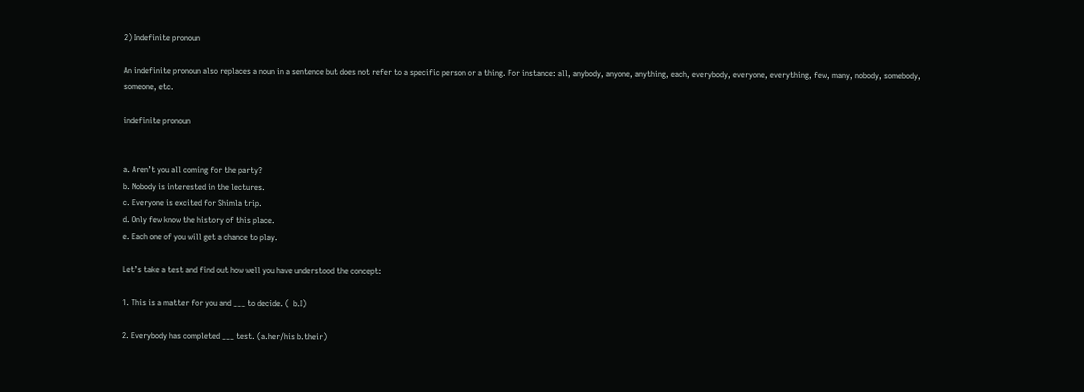2) Indefinite pronoun

An indefinite pronoun also replaces a noun in a sentence but does not refer to a specific person or a thing. For instance: all, anybody, anyone, anything, each, everybody, everyone, everything, few, many, nobody, somebody, someone, etc.

indefinite pronoun


a. Aren’t you all coming for the party?
b. Nobody is interested in the lectures.
c. Everyone is excited for Shimla trip.
d. Only few know the history of this place.
e. Each one of you will get a chance to play.

Let’s take a test and find out how well you have understood the concept:

1. This is a matter for you and ___ to decide. (  b.I)

2. Everybody has completed ___ test. (a.her/his b.their)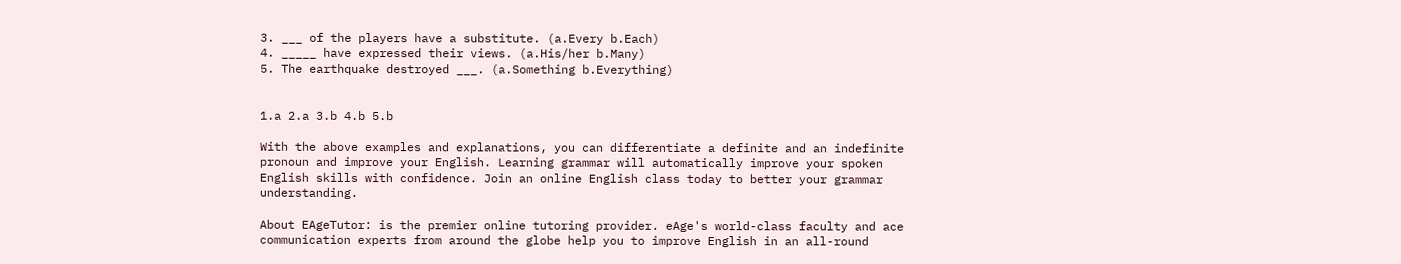3. ___ of the players have a substitute. (a.Every b.Each)
4. _____ have expressed their views. (a.His/her b.Many)
5. The earthquake destroyed ___. (a.Something b.Everything)


1.a 2.a 3.b 4.b 5.b

With the above examples and explanations, you can differentiate a definite and an indefinite pronoun and improve your English. Learning grammar will automatically improve your spoken English skills with confidence. Join an online English class today to better your grammar understanding.

About EAgeTutor: is the premier online tutoring provider. eAge's world-class faculty and ace communication experts from around the globe help you to improve English in an all-round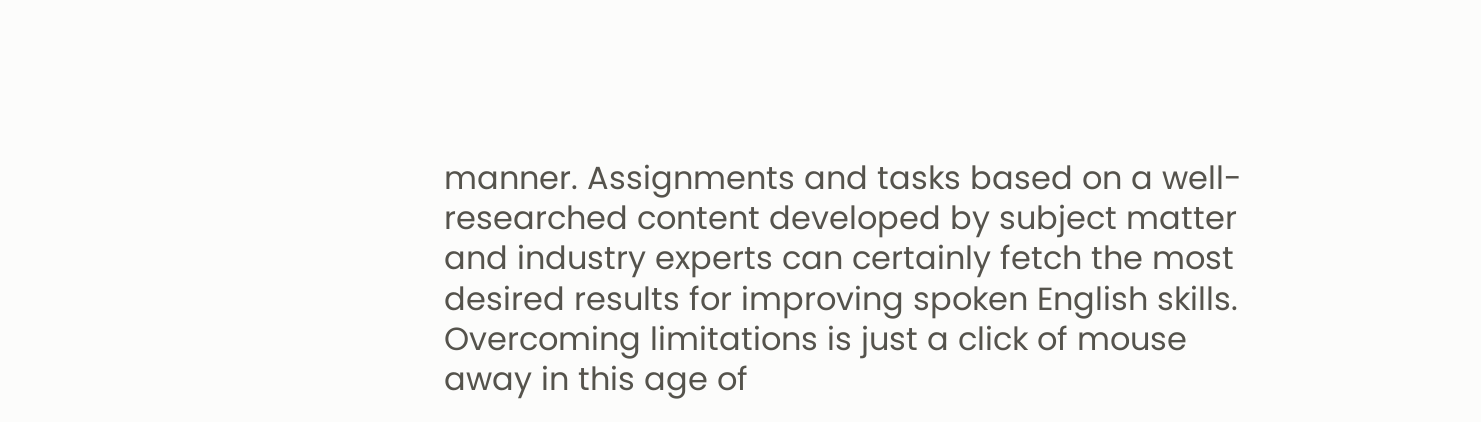manner. Assignments and tasks based on a well-researched content developed by subject matter and industry experts can certainly fetch the most desired results for improving spoken English skills. Overcoming limitations is just a click of mouse away in this age of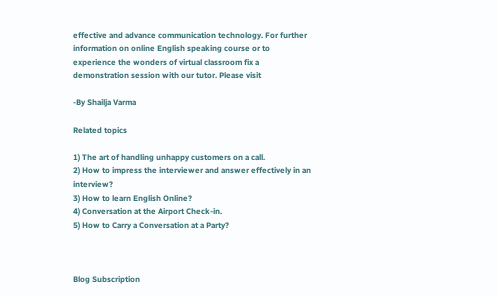effective and advance communication technology. For further information on online English speaking course or to experience the wonders of virtual classroom fix a demonstration session with our tutor. Please visit

-By Shailja Varma

Related topics

1) The art of handling unhappy customers on a call.
2) How to impress the interviewer and answer effectively in an interview?
3) How to learn English Online?
4) Conversation at the Airport Check-in.
5) How to Carry a Conversation at a Party?



Blog Subscription